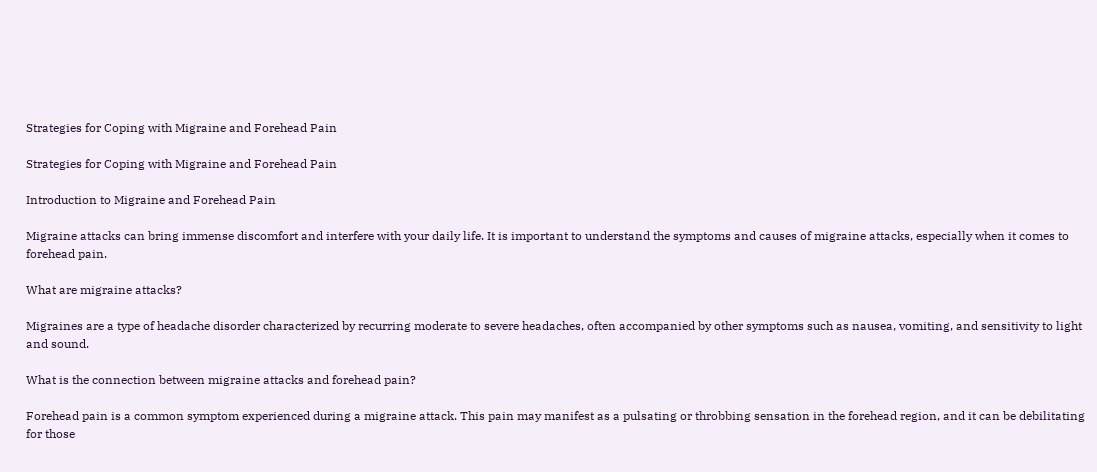Strategies for Coping with Migraine and Forehead Pain

Strategies for Coping with Migraine and Forehead Pain

Introduction to Migraine and Forehead Pain

Migraine attacks can bring immense discomfort and interfere with your daily life. It is important to understand the symptoms and causes of migraine attacks, especially when it comes to forehead pain.

What are migraine attacks?

Migraines are a type of headache disorder characterized by recurring moderate to severe headaches, often accompanied by other symptoms such as nausea, vomiting, and sensitivity to light and sound.

What is the connection between migraine attacks and forehead pain?

Forehead pain is a common symptom experienced during a migraine attack. This pain may manifest as a pulsating or throbbing sensation in the forehead region, and it can be debilitating for those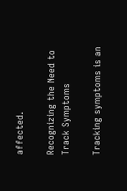affected.

Recognizing the Need to Track Symptoms

Tracking symptoms is an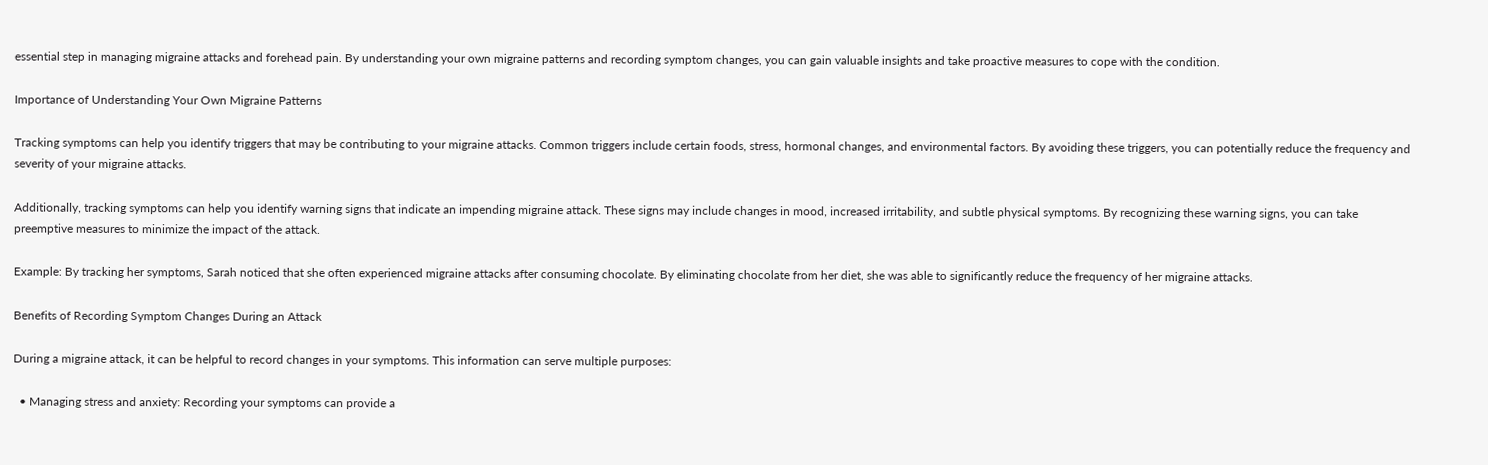essential step in managing migraine attacks and forehead pain. By understanding your own migraine patterns and recording symptom changes, you can gain valuable insights and take proactive measures to cope with the condition.

Importance of Understanding Your Own Migraine Patterns

Tracking symptoms can help you identify triggers that may be contributing to your migraine attacks. Common triggers include certain foods, stress, hormonal changes, and environmental factors. By avoiding these triggers, you can potentially reduce the frequency and severity of your migraine attacks.

Additionally, tracking symptoms can help you identify warning signs that indicate an impending migraine attack. These signs may include changes in mood, increased irritability, and subtle physical symptoms. By recognizing these warning signs, you can take preemptive measures to minimize the impact of the attack.

Example: By tracking her symptoms, Sarah noticed that she often experienced migraine attacks after consuming chocolate. By eliminating chocolate from her diet, she was able to significantly reduce the frequency of her migraine attacks.

Benefits of Recording Symptom Changes During an Attack

During a migraine attack, it can be helpful to record changes in your symptoms. This information can serve multiple purposes:

  • Managing stress and anxiety: Recording your symptoms can provide a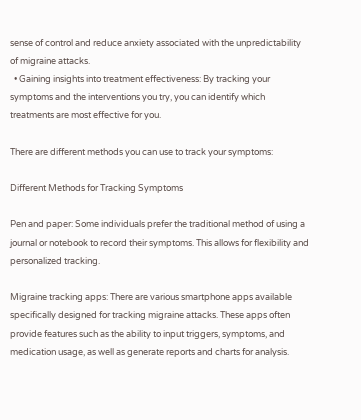sense of control and reduce anxiety associated with the unpredictability of migraine attacks.
  • Gaining insights into treatment effectiveness: By tracking your symptoms and the interventions you try, you can identify which treatments are most effective for you.

There are different methods you can use to track your symptoms:

Different Methods for Tracking Symptoms

Pen and paper: Some individuals prefer the traditional method of using a journal or notebook to record their symptoms. This allows for flexibility and personalized tracking.

Migraine tracking apps: There are various smartphone apps available specifically designed for tracking migraine attacks. These apps often provide features such as the ability to input triggers, symptoms, and medication usage, as well as generate reports and charts for analysis.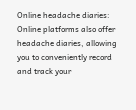Online headache diaries: Online platforms also offer headache diaries, allowing you to conveniently record and track your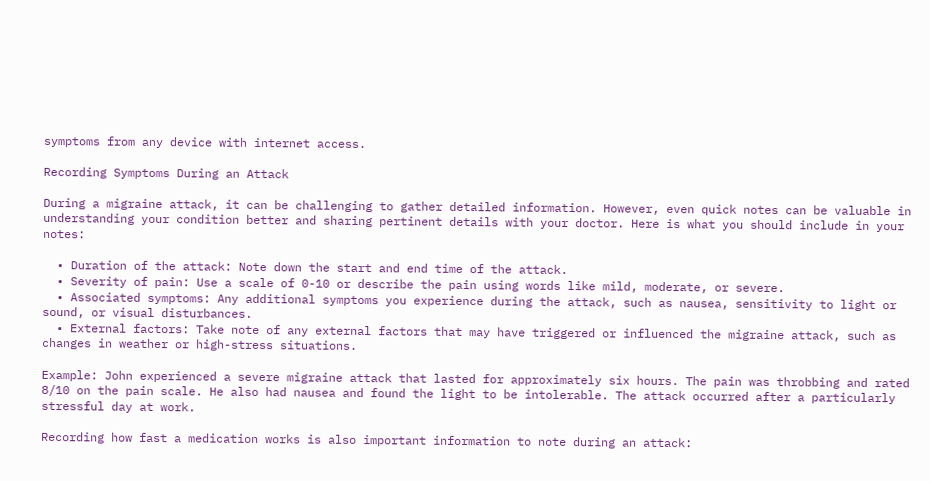symptoms from any device with internet access.

Recording Symptoms During an Attack

During a migraine attack, it can be challenging to gather detailed information. However, even quick notes can be valuable in understanding your condition better and sharing pertinent details with your doctor. Here is what you should include in your notes:

  • Duration of the attack: Note down the start and end time of the attack.
  • Severity of pain: Use a scale of 0-10 or describe the pain using words like mild, moderate, or severe.
  • Associated symptoms: Any additional symptoms you experience during the attack, such as nausea, sensitivity to light or sound, or visual disturbances.
  • External factors: Take note of any external factors that may have triggered or influenced the migraine attack, such as changes in weather or high-stress situations.

Example: John experienced a severe migraine attack that lasted for approximately six hours. The pain was throbbing and rated 8/10 on the pain scale. He also had nausea and found the light to be intolerable. The attack occurred after a particularly stressful day at work.

Recording how fast a medication works is also important information to note during an attack: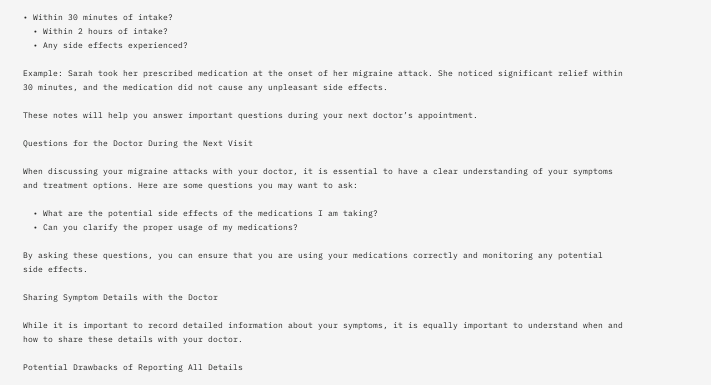• Within 30 minutes of intake?
  • Within 2 hours of intake?
  • Any side effects experienced?

Example: Sarah took her prescribed medication at the onset of her migraine attack. She noticed significant relief within 30 minutes, and the medication did not cause any unpleasant side effects.

These notes will help you answer important questions during your next doctor’s appointment.

Questions for the Doctor During the Next Visit

When discussing your migraine attacks with your doctor, it is essential to have a clear understanding of your symptoms and treatment options. Here are some questions you may want to ask:

  • What are the potential side effects of the medications I am taking?
  • Can you clarify the proper usage of my medications?

By asking these questions, you can ensure that you are using your medications correctly and monitoring any potential side effects.

Sharing Symptom Details with the Doctor

While it is important to record detailed information about your symptoms, it is equally important to understand when and how to share these details with your doctor.

Potential Drawbacks of Reporting All Details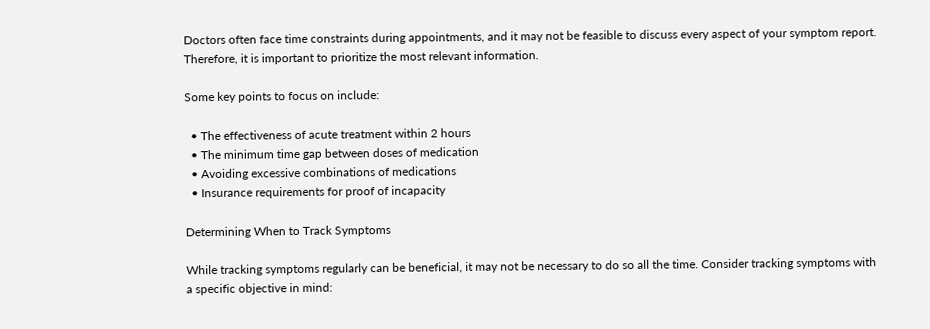Doctors often face time constraints during appointments, and it may not be feasible to discuss every aspect of your symptom report. Therefore, it is important to prioritize the most relevant information.

Some key points to focus on include:

  • The effectiveness of acute treatment within 2 hours
  • The minimum time gap between doses of medication
  • Avoiding excessive combinations of medications
  • Insurance requirements for proof of incapacity

Determining When to Track Symptoms

While tracking symptoms regularly can be beneficial, it may not be necessary to do so all the time. Consider tracking symptoms with a specific objective in mind: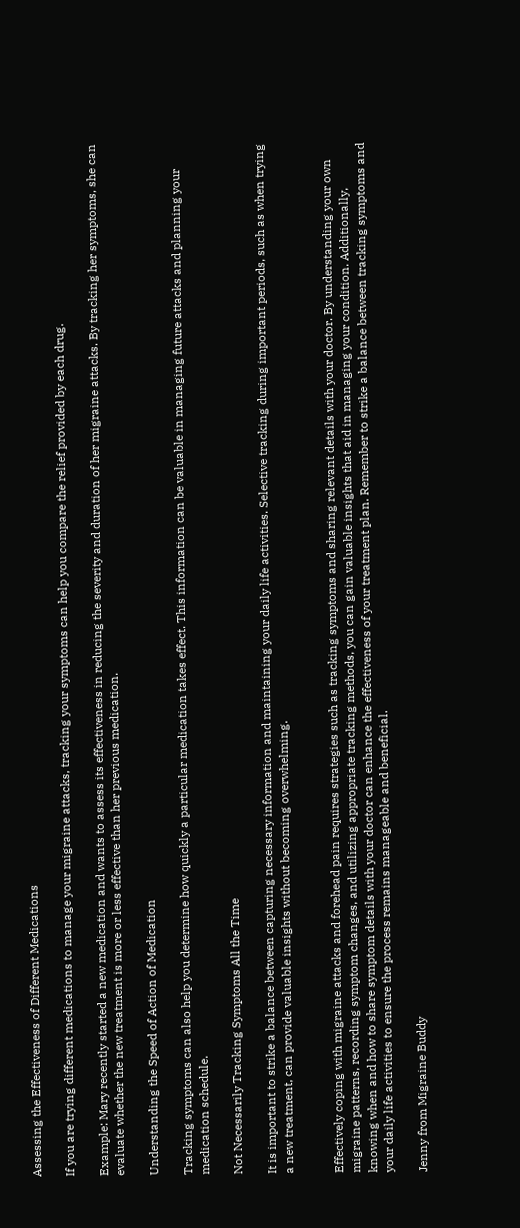Assessing the Effectiveness of Different Medications

If you are trying different medications to manage your migraine attacks, tracking your symptoms can help you compare the relief provided by each drug.

Example: Mary recently started a new medication and wants to assess its effectiveness in reducing the severity and duration of her migraine attacks. By tracking her symptoms, she can evaluate whether the new treatment is more or less effective than her previous medication.

Understanding the Speed of Action of Medication

Tracking symptoms can also help you determine how quickly a particular medication takes effect. This information can be valuable in managing future attacks and planning your medication schedule.

Not Necessarily Tracking Symptoms All the Time

It is important to strike a balance between capturing necessary information and maintaining your daily life activities. Selective tracking during important periods, such as when trying a new treatment, can provide valuable insights without becoming overwhelming.


Effectively coping with migraine attacks and forehead pain requires strategies such as tracking symptoms and sharing relevant details with your doctor. By understanding your own migraine patterns, recording symptom changes, and utilizing appropriate tracking methods, you can gain valuable insights that aid in managing your condition. Additionally, knowing when and how to share symptom details with your doctor can enhance the effectiveness of your treatment plan. Remember to strike a balance between tracking symptoms and your daily life activities to ensure the process remains manageable and beneficial.

Jenny from Migraine Buddy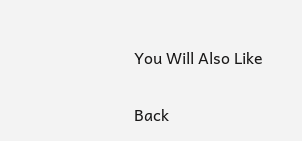You Will Also Like

Back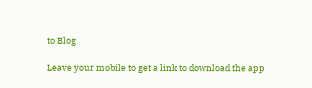to Blog

Leave your mobile to get a link to download the app